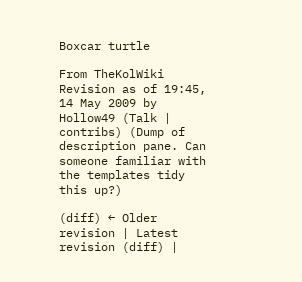Boxcar turtle

From TheKolWiki
Revision as of 19:45, 14 May 2009 by Hollow49 (Talk | contribs) (Dump of description pane. Can someone familiar with the templates tidy this up?)

(diff) ← Older revision | Latest revision (diff) |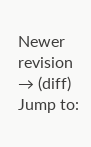Newer revision → (diff)
Jump to: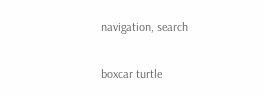navigation, search

boxcar turtle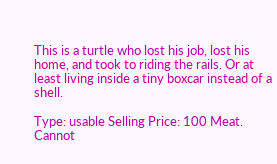This is a turtle who lost his job, lost his home, and took to riding the rails. Or at least living inside a tiny boxcar instead of a shell.

Type: usable Selling Price: 100 Meat. Cannot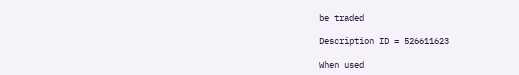be traded

Description ID = 526611623

When used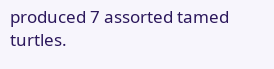produced 7 assorted tamed turtles.